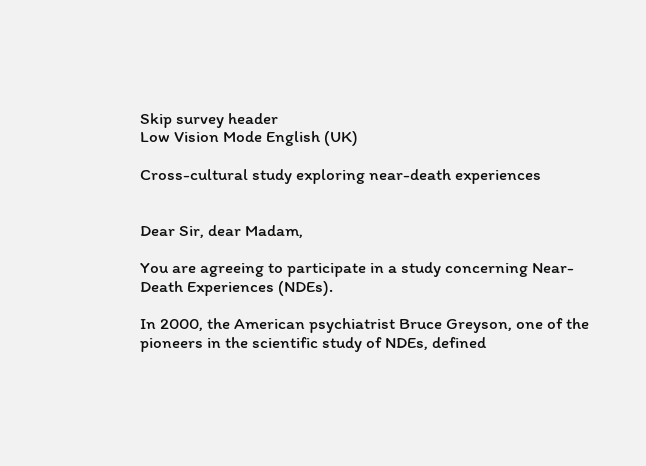Skip survey header
Low Vision Mode English (UK)

Cross-cultural study exploring near-death experiences


Dear Sir, dear Madam,

You are agreeing to participate in a study concerning Near-Death Experiences (NDEs).

In 2000, the American psychiatrist Bruce Greyson, one of the pioneers in the scientific study of NDEs, defined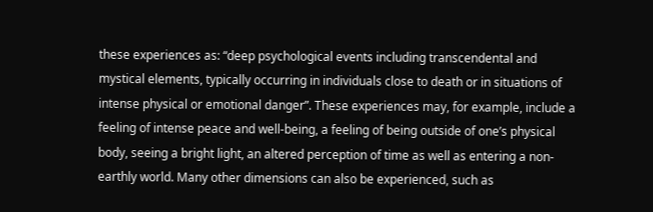these experiences as: “deep psychological events including transcendental and mystical elements, typically occurring in individuals close to death or in situations of intense physical or emotional danger”. These experiences may, for example, include a feeling of intense peace and well-being, a feeling of being outside of one’s physical body, seeing a bright light, an altered perception of time as well as entering a non-earthly world. Many other dimensions can also be experienced, such as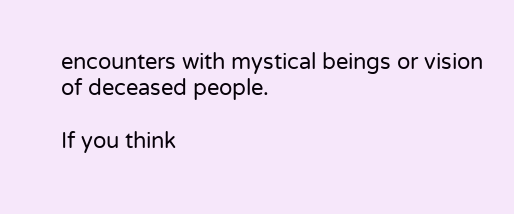encounters with mystical beings or vision of deceased people.

If you think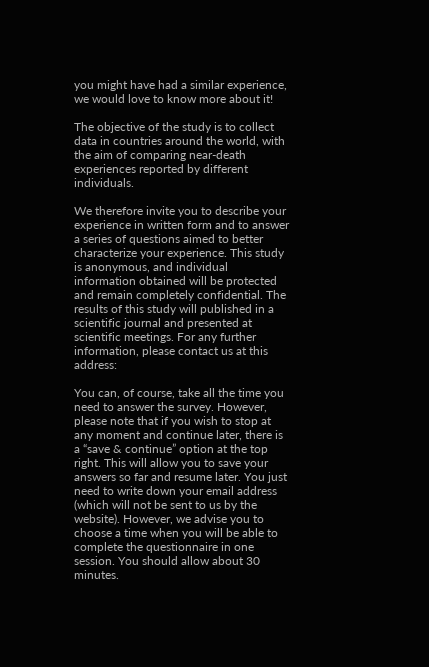you might have had a similar experience, we would love to know more about it!

The objective of the study is to collect data in countries around the world, with the aim of comparing near-death experiences reported by different individuals.

We therefore invite you to describe your experience in written form and to answer a series of questions aimed to better characterize your experience. This study is anonymous, and individual information obtained will be protected and remain completely confidential. The results of this study will published in a scientific journal and presented at scientific meetings. For any further information, please contact us at this address:

You can, of course, take all the time you need to answer the survey. However, please note that if you wish to stop at any moment and continue later, there is a “save & continue” option at the top right. This will allow you to save your answers so far and resume later. You just need to write down your email address (which will not be sent to us by the website). However, we advise you to choose a time when you will be able to complete the questionnaire in one session. You should allow about 30 minutes.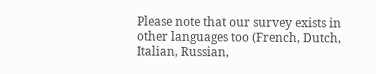Please note that our survey exists in other languages too (French, Dutch, Italian, Russian,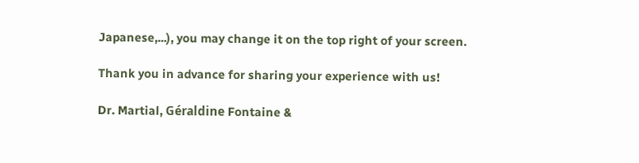Japanese,...), you may change it on the top right of your screen.

Thank you in advance for sharing your experience with us!

Dr. Martial, Géraldine Fontaine &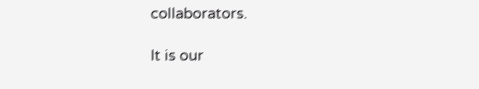collaborators.

It is our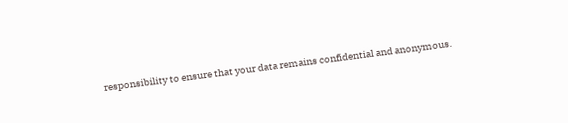responsibility to ensure that your data remains confidential and anonymous.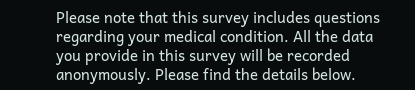Please note that this survey includes questions regarding your medical condition. All the data you provide in this survey will be recorded anonymously. Please find the details below.